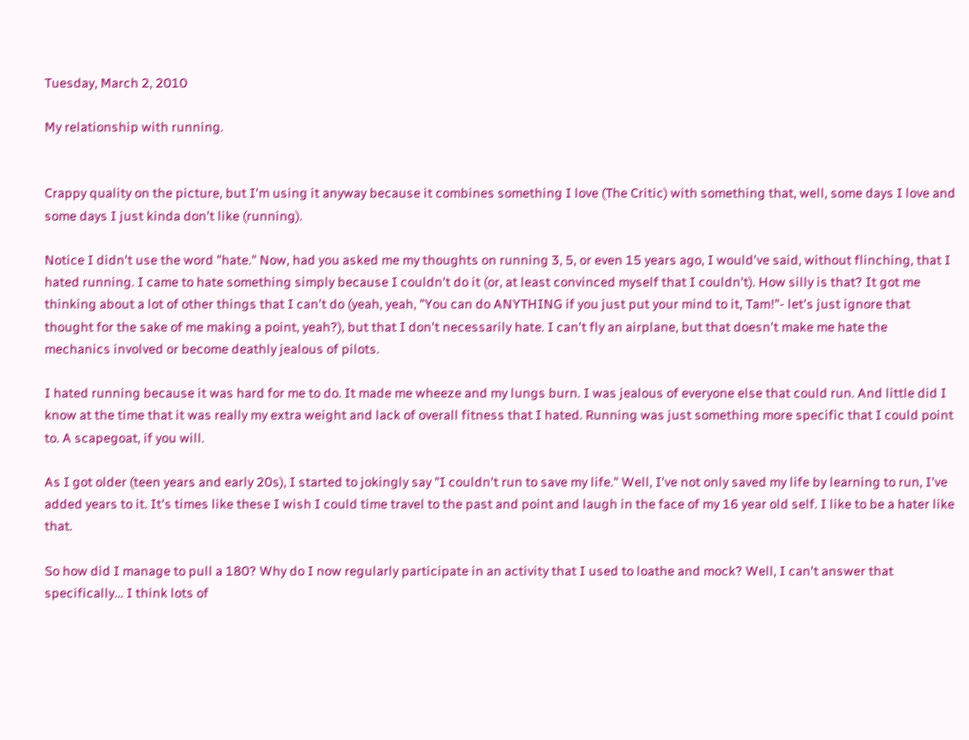Tuesday, March 2, 2010

My relationship with running.


Crappy quality on the picture, but I'm using it anyway because it combines something I love (The Critic) with something that, well, some days I love and some days I just kinda don't like (running).

Notice I didn't use the word "hate." Now, had you asked me my thoughts on running 3, 5, or even 15 years ago, I would've said, without flinching, that I hated running. I came to hate something simply because I couldn't do it (or, at least convinced myself that I couldn't). How silly is that? It got me thinking about a lot of other things that I can't do (yeah, yeah, "You can do ANYTHING if you just put your mind to it, Tam!"- let's just ignore that thought for the sake of me making a point, yeah?), but that I don't necessarily hate. I can't fly an airplane, but that doesn't make me hate the mechanics involved or become deathly jealous of pilots.

I hated running because it was hard for me to do. It made me wheeze and my lungs burn. I was jealous of everyone else that could run. And little did I know at the time that it was really my extra weight and lack of overall fitness that I hated. Running was just something more specific that I could point to. A scapegoat, if you will.

As I got older (teen years and early 20s), I started to jokingly say "I couldn't run to save my life." Well, I've not only saved my life by learning to run, I've added years to it. It's times like these I wish I could time travel to the past and point and laugh in the face of my 16 year old self. I like to be a hater like that.

So how did I manage to pull a 180? Why do I now regularly participate in an activity that I used to loathe and mock? Well, I can't answer that specifically... I think lots of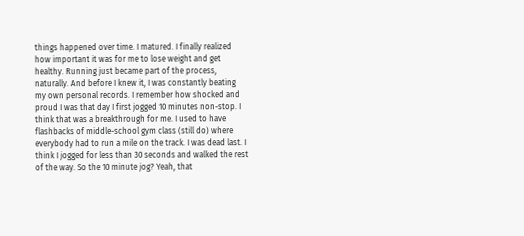things happened over time. I matured. I finally realized how important it was for me to lose weight and get healthy. Running just became part of the process, naturally. And before I knew it, I was constantly beating my own personal records. I remember how shocked and proud I was that day I first jogged 10 minutes non-stop. I think that was a breakthrough for me. I used to have flashbacks of middle-school gym class (still do) where everybody had to run a mile on the track. I was dead last. I think I jogged for less than 30 seconds and walked the rest of the way. So the 10 minute jog? Yeah, that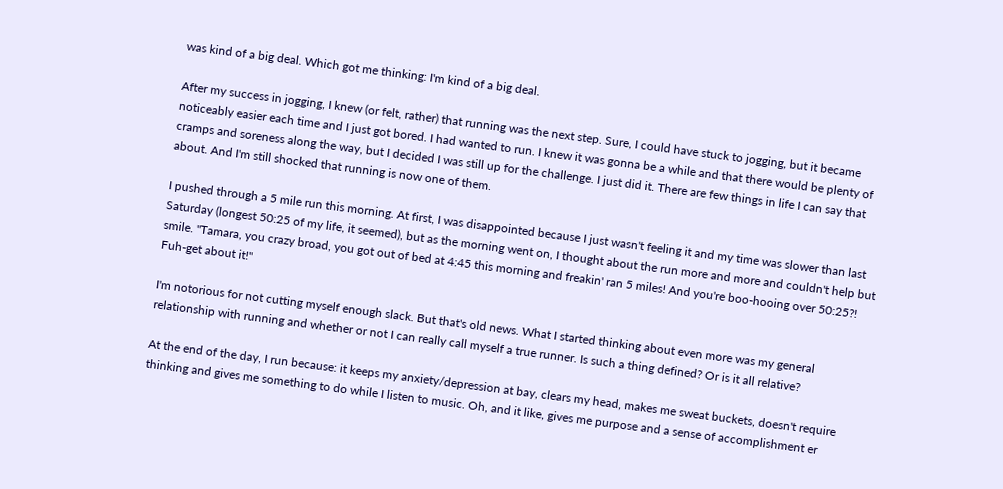was kind of a big deal. Which got me thinking: I'm kind of a big deal.

After my success in jogging, I knew (or felt, rather) that running was the next step. Sure, I could have stuck to jogging, but it became noticeably easier each time and I just got bored. I had wanted to run. I knew it was gonna be a while and that there would be plenty of cramps and soreness along the way, but I decided I was still up for the challenge. I just did it. There are few things in life I can say that about. And I'm still shocked that running is now one of them.

I pushed through a 5 mile run this morning. At first, I was disappointed because I just wasn't feeling it and my time was slower than last Saturday (longest 50:25 of my life, it seemed), but as the morning went on, I thought about the run more and more and couldn't help but smile. "Tamara, you crazy broad, you got out of bed at 4:45 this morning and freakin' ran 5 miles! And you're boo-hooing over 50:25?! Fuh-get about it!"

I'm notorious for not cutting myself enough slack. But that's old news. What I started thinking about even more was my general relationship with running and whether or not I can really call myself a true runner. Is such a thing defined? Or is it all relative?

At the end of the day, I run because: it keeps my anxiety/depression at bay, clears my head, makes me sweat buckets, doesn't require thinking and gives me something to do while I listen to music. Oh, and it like, gives me purpose and a sense of accomplishment er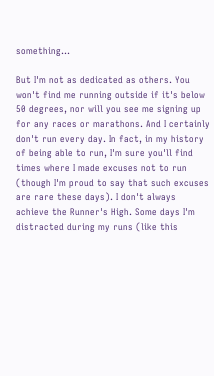something...

But I'm not as dedicated as others. You won't find me running outside if it's below 50 degrees, nor will you see me signing up for any races or marathons. And I certainly don't run every day. In fact, in my history of being able to run, I'm sure you'll find times where I made excuses not to run (though I'm proud to say that such excuses are rare these days). I don't always achieve the Runner's High. Some days I'm distracted during my runs (like this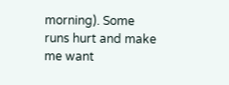morning). Some runs hurt and make me want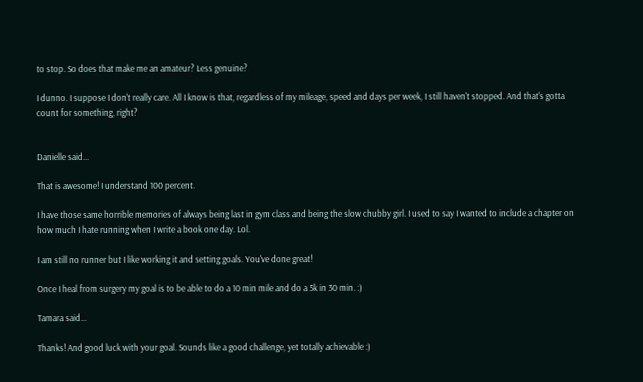to stop. So does that make me an amateur? Less genuine?

I dunno. I suppose I don't really care. All I know is that, regardless of my mileage, speed and days per week, I still haven't stopped. And that's gotta count for something, right?


Danielle said...

That is awesome! I understand 100 percent.

I have those same horrible memories of always being last in gym class and being the slow chubby girl. I used to say I wanted to include a chapter on how much I hate running when I write a book one day. Lol.

I am still no runner but I like working it and setting goals. You've done great!

Once I heal from surgery my goal is to be able to do a 10 min mile and do a 5k in 30 min. :)

Tamara said...

Thanks! And good luck with your goal. Sounds like a good challenge, yet totally achievable :)